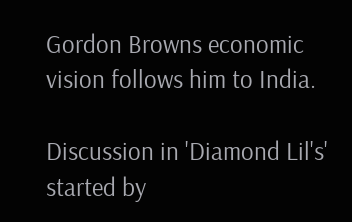Gordon Browns economic vision follows him to India.

Discussion in 'Diamond Lil's' started by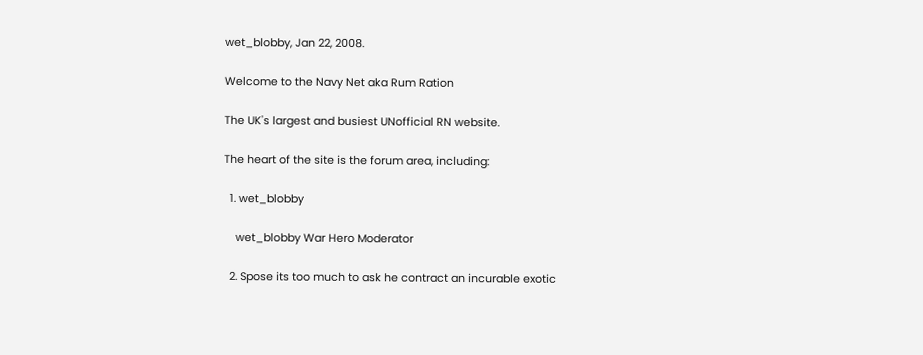wet_blobby, Jan 22, 2008.

Welcome to the Navy Net aka Rum Ration

The UK's largest and busiest UNofficial RN website.

The heart of the site is the forum area, including:

  1. wet_blobby

    wet_blobby War Hero Moderator

  2. Spose its too much to ask he contract an incurable exotic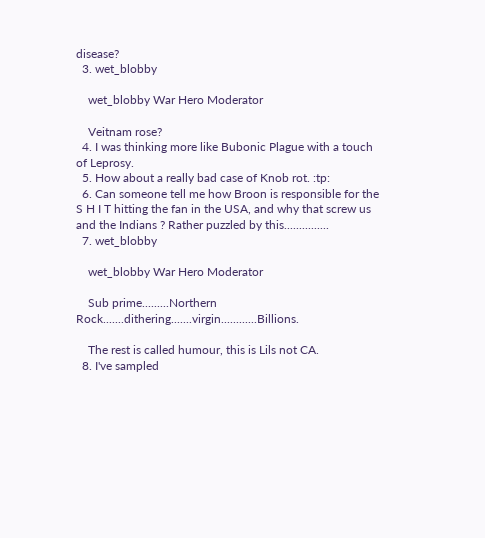disease?
  3. wet_blobby

    wet_blobby War Hero Moderator

    Veitnam rose?
  4. I was thinking more like Bubonic Plague with a touch of Leprosy.
  5. How about a really bad case of Knob rot. :tp:
  6. Can someone tell me how Broon is responsible for the S H I T hitting the fan in the USA, and why that screw us and the Indians ? Rather puzzled by this...............
  7. wet_blobby

    wet_blobby War Hero Moderator

    Sub prime.........Northern Rock.......dithering.......virgin............Billions.

    The rest is called humour, this is Lils not CA.
  8. I've sampled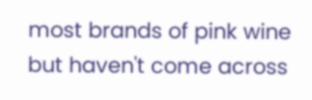most brands of pink wine but haven't come across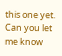this one yet. Can you let me know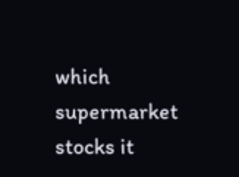which supermarket stocks it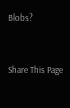Blobs?


Share This Page